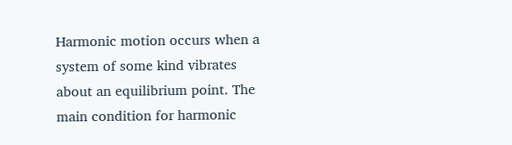Harmonic motion occurs when a system of some kind vibrates about an equilibrium point. The main condition for harmonic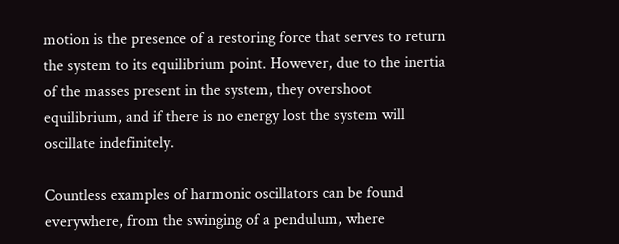motion is the presence of a restoring force that serves to return the system to its equilibrium point. However, due to the inertia of the masses present in the system, they overshoot equilibrium, and if there is no energy lost the system will oscillate indefinitely.

Countless examples of harmonic oscillators can be found everywhere, from the swinging of a pendulum, where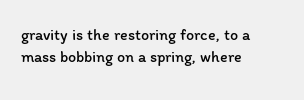gravity is the restoring force, to a mass bobbing on a spring, where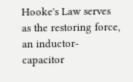Hooke's Law serves as the restoring force, an inductor-capacitor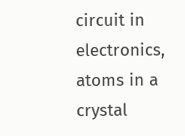circuit in electronics, atoms in a crystal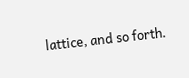lattice, and so forth.